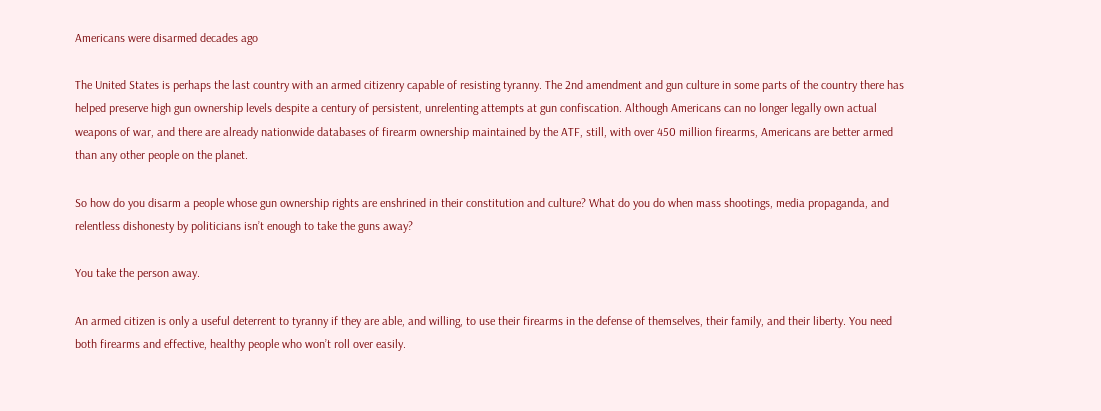Americans were disarmed decades ago

The United States is perhaps the last country with an armed citizenry capable of resisting tyranny. The 2nd amendment and gun culture in some parts of the country there has helped preserve high gun ownership levels despite a century of persistent, unrelenting attempts at gun confiscation. Although Americans can no longer legally own actual weapons of war, and there are already nationwide databases of firearm ownership maintained by the ATF, still, with over 450 million firearms, Americans are better armed than any other people on the planet.

So how do you disarm a people whose gun ownership rights are enshrined in their constitution and culture? What do you do when mass shootings, media propaganda, and relentless dishonesty by politicians isn’t enough to take the guns away?

You take the person away.

An armed citizen is only a useful deterrent to tyranny if they are able, and willing, to use their firearms in the defense of themselves, their family, and their liberty. You need both firearms and effective, healthy people who won’t roll over easily.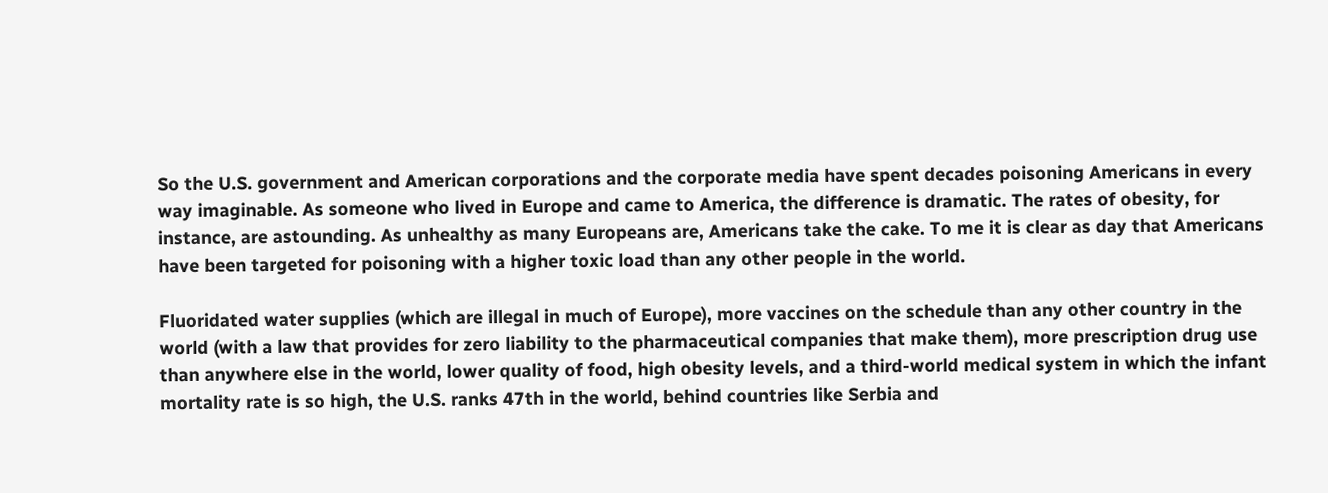So the U.S. government and American corporations and the corporate media have spent decades poisoning Americans in every way imaginable. As someone who lived in Europe and came to America, the difference is dramatic. The rates of obesity, for instance, are astounding. As unhealthy as many Europeans are, Americans take the cake. To me it is clear as day that Americans have been targeted for poisoning with a higher toxic load than any other people in the world.

Fluoridated water supplies (which are illegal in much of Europe), more vaccines on the schedule than any other country in the world (with a law that provides for zero liability to the pharmaceutical companies that make them), more prescription drug use than anywhere else in the world, lower quality of food, high obesity levels, and a third-world medical system in which the infant mortality rate is so high, the U.S. ranks 47th in the world, behind countries like Serbia and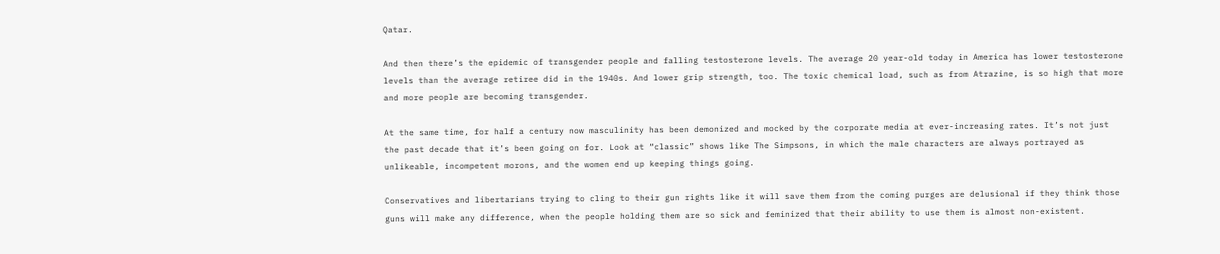Qatar.

And then there’s the epidemic of transgender people and falling testosterone levels. The average 20 year-old today in America has lower testosterone levels than the average retiree did in the 1940s. And lower grip strength, too. The toxic chemical load, such as from Atrazine, is so high that more and more people are becoming transgender.

At the same time, for half a century now masculinity has been demonized and mocked by the corporate media at ever-increasing rates. It’s not just the past decade that it’s been going on for. Look at “classic” shows like The Simpsons, in which the male characters are always portrayed as unlikeable, incompetent morons, and the women end up keeping things going.

Conservatives and libertarians trying to cling to their gun rights like it will save them from the coming purges are delusional if they think those guns will make any difference, when the people holding them are so sick and feminized that their ability to use them is almost non-existent.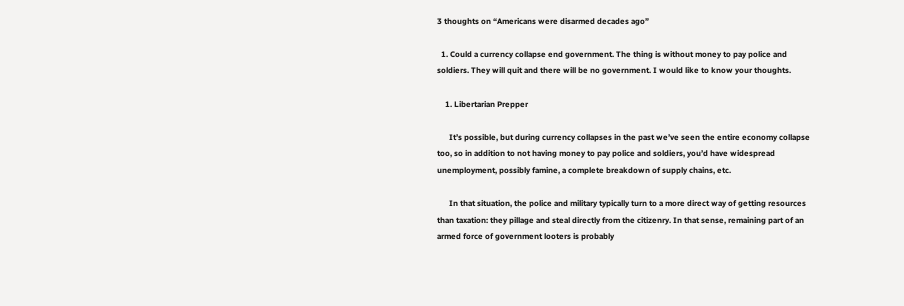3 thoughts on “Americans were disarmed decades ago”

  1. Could a currency collapse end government. The thing is without money to pay police and soldiers. They will quit and there will be no government. I would like to know your thoughts.

    1. Libertarian Prepper

      It’s possible, but during currency collapses in the past we’ve seen the entire economy collapse too, so in addition to not having money to pay police and soldiers, you’d have widespread unemployment, possibly famine, a complete breakdown of supply chains, etc.

      In that situation, the police and military typically turn to a more direct way of getting resources than taxation: they pillage and steal directly from the citizenry. In that sense, remaining part of an armed force of government looters is probably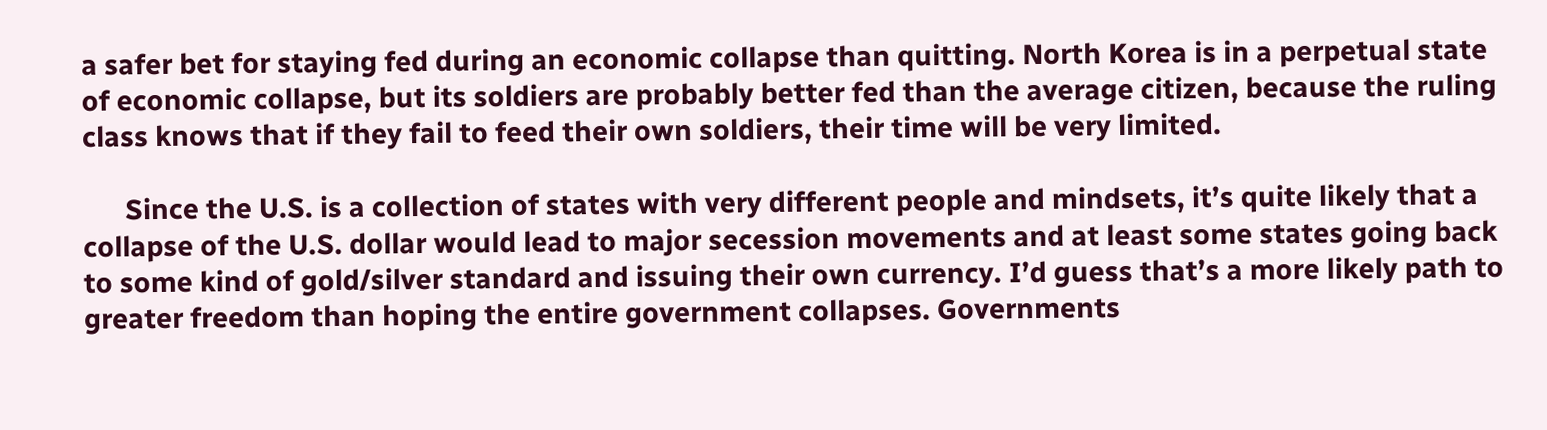a safer bet for staying fed during an economic collapse than quitting. North Korea is in a perpetual state of economic collapse, but its soldiers are probably better fed than the average citizen, because the ruling class knows that if they fail to feed their own soldiers, their time will be very limited.

      Since the U.S. is a collection of states with very different people and mindsets, it’s quite likely that a collapse of the U.S. dollar would lead to major secession movements and at least some states going back to some kind of gold/silver standard and issuing their own currency. I’d guess that’s a more likely path to greater freedom than hoping the entire government collapses. Governments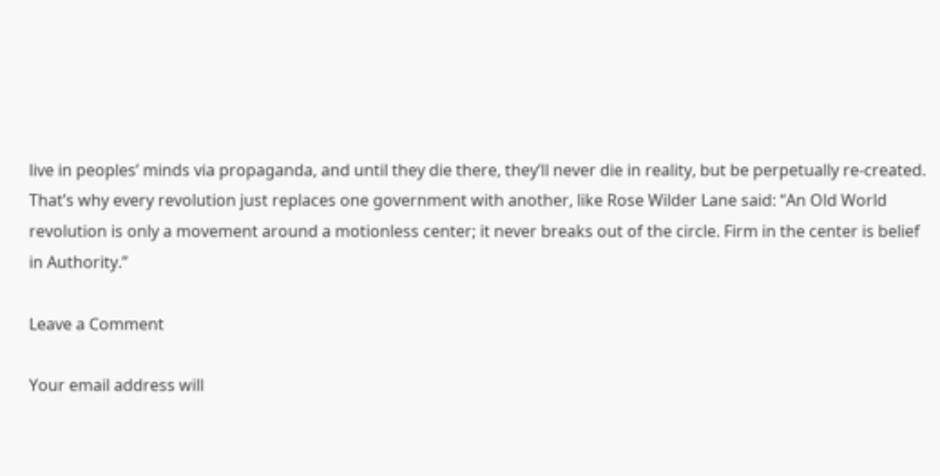live in peoples’ minds via propaganda, and until they die there, they’ll never die in reality, but be perpetually re-created. That’s why every revolution just replaces one government with another, like Rose Wilder Lane said: “An Old World revolution is only a movement around a motionless center; it never breaks out of the circle. Firm in the center is belief in Authority.”

Leave a Comment

Your email address will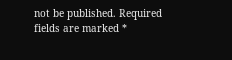not be published. Required fields are marked *